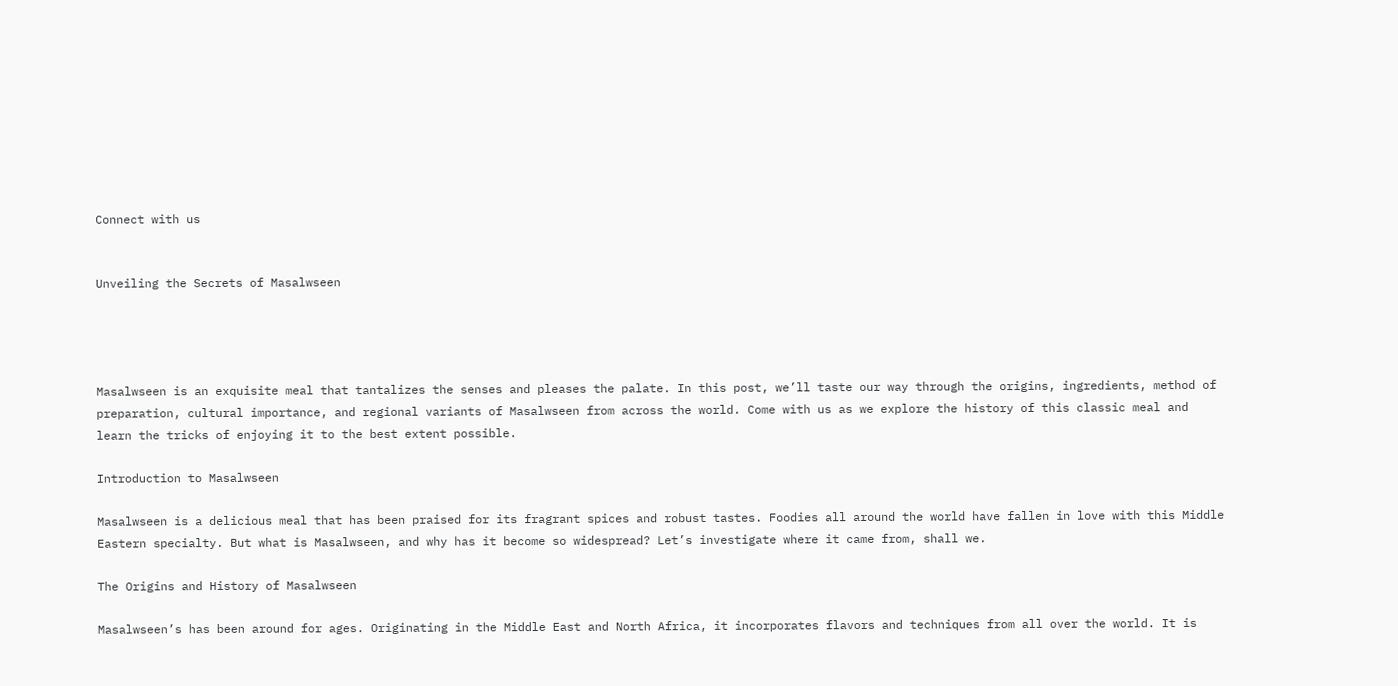Connect with us


Unveiling the Secrets of Masalwseen




Masalwseen is an exquisite meal that tantalizes the senses and pleases the palate. In this post, we’ll taste our way through the origins, ingredients, method of preparation, cultural importance, and regional variants of Masalwseen from across the world. Come with us as we explore the history of this classic meal and learn the tricks of enjoying it to the best extent possible.

Introduction to Masalwseen

Masalwseen is a delicious meal that has been praised for its fragrant spices and robust tastes. Foodies all around the world have fallen in love with this Middle Eastern specialty. But what is Masalwseen, and why has it become so widespread? Let’s investigate where it came from, shall we.

The Origins and History of Masalwseen

Masalwseen’s has been around for ages. Originating in the Middle East and North Africa, it incorporates flavors and techniques from all over the world. It is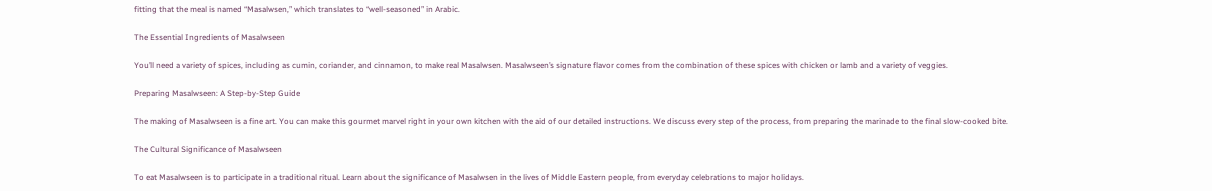fitting that the meal is named “Masalwsen,” which translates to “well-seasoned” in Arabic.

The Essential Ingredients of Masalwseen

You’ll need a variety of spices, including as cumin, coriander, and cinnamon, to make real Masalwsen. Masalwseen’s signature flavor comes from the combination of these spices with chicken or lamb and a variety of veggies.

Preparing Masalwseen: A Step-by-Step Guide

The making of Masalwseen is a fine art. You can make this gourmet marvel right in your own kitchen with the aid of our detailed instructions. We discuss every step of the process, from preparing the marinade to the final slow-cooked bite.

The Cultural Significance of Masalwseen

To eat Masalwseen is to participate in a traditional ritual. Learn about the significance of Masalwsen in the lives of Middle Eastern people, from everyday celebrations to major holidays.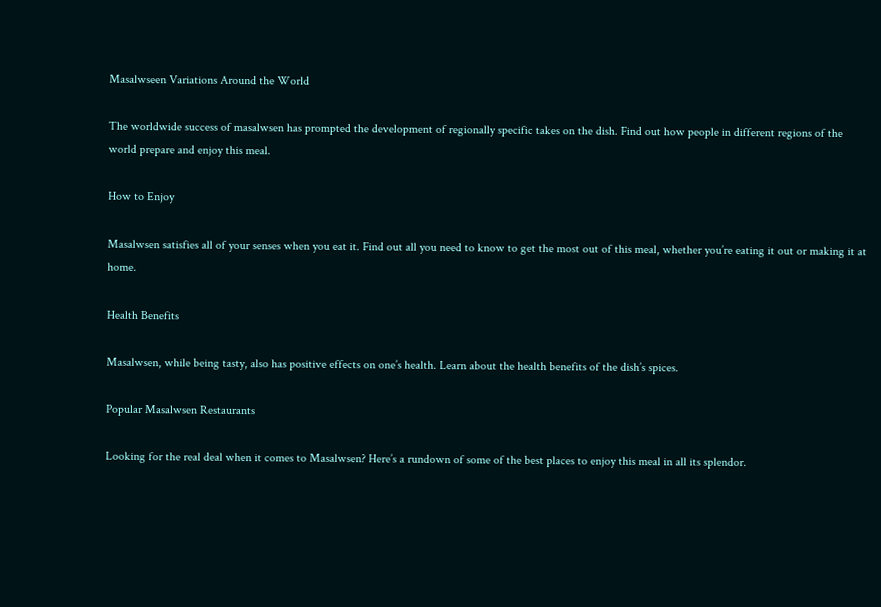Masalwseen Variations Around the World

The worldwide success of masalwsen has prompted the development of regionally specific takes on the dish. Find out how people in different regions of the world prepare and enjoy this meal.

How to Enjoy

Masalwsen satisfies all of your senses when you eat it. Find out all you need to know to get the most out of this meal, whether you’re eating it out or making it at home.

Health Benefits

Masalwsen, while being tasty, also has positive effects on one’s health. Learn about the health benefits of the dish’s spices.

Popular Masalwsen Restaurants

Looking for the real deal when it comes to Masalwsen? Here’s a rundown of some of the best places to enjoy this meal in all its splendor.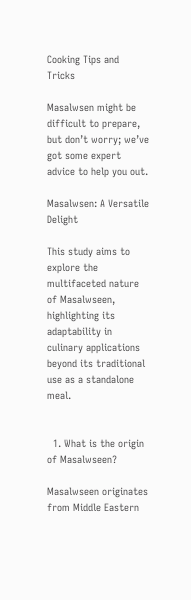Cooking Tips and Tricks

Masalwsen might be difficult to prepare, but don’t worry; we’ve got some expert advice to help you out.

Masalwsen: A Versatile Delight

This study aims to explore the multifaceted nature of Masalwseen, highlighting its adaptability in culinary applications beyond its traditional use as a standalone meal.


  1. What is the origin of Masalwseen?

Masalwseen originates from Middle Eastern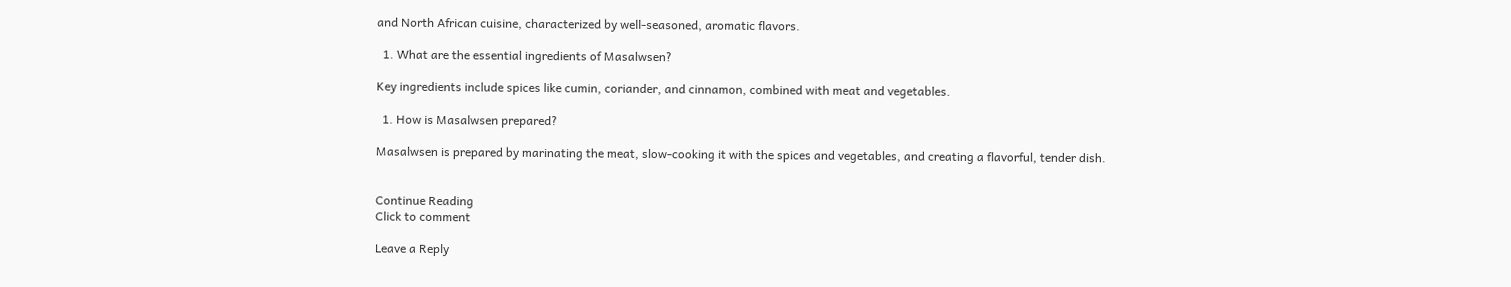and North African cuisine, characterized by well-seasoned, aromatic flavors.

  1. What are the essential ingredients of Masalwsen?

Key ingredients include spices like cumin, coriander, and cinnamon, combined with meat and vegetables.

  1. How is Masalwsen prepared?

Masalwsen is prepared by marinating the meat, slow-cooking it with the spices and vegetables, and creating a flavorful, tender dish.


Continue Reading
Click to comment

Leave a Reply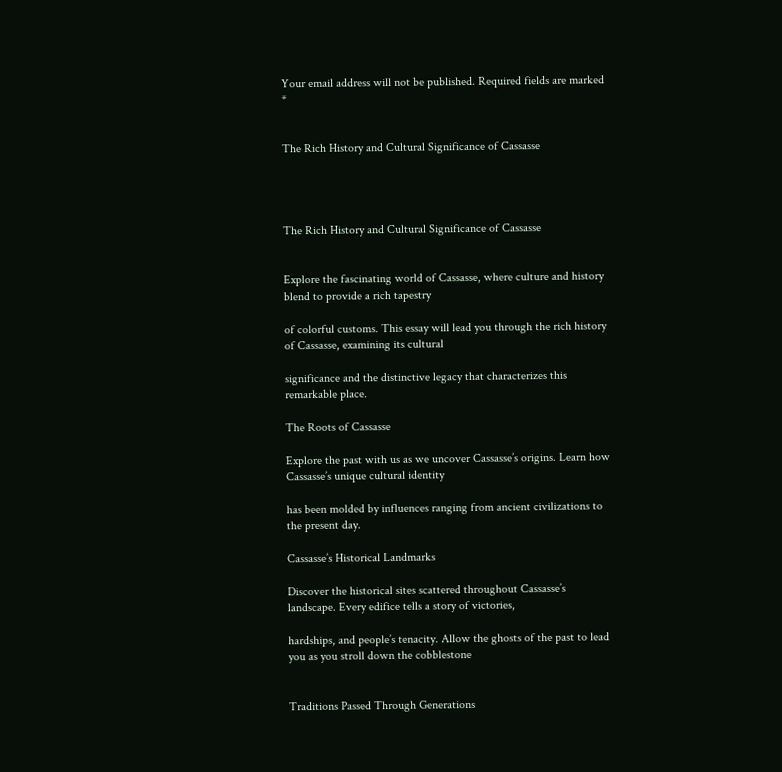Your email address will not be published. Required fields are marked *


The Rich History and Cultural Significance of Cassasse




The Rich History and Cultural Significance of Cassasse


Explore the fascinating world of Cassasse, where culture and history blend to provide a rich tapestry

of colorful customs. This essay will lead you through the rich history of Cassasse, examining its cultural

significance and the distinctive legacy that characterizes this remarkable place.

The Roots of Cassasse

Explore the past with us as we uncover Cassasse’s origins. Learn how Cassasse’s unique cultural identity

has been molded by influences ranging from ancient civilizations to the present day.

Cassasse’s Historical Landmarks

Discover the historical sites scattered throughout Cassasse’s landscape. Every edifice tells a story of victories,

hardships, and people’s tenacity. Allow the ghosts of the past to lead you as you stroll down the cobblestone


Traditions Passed Through Generations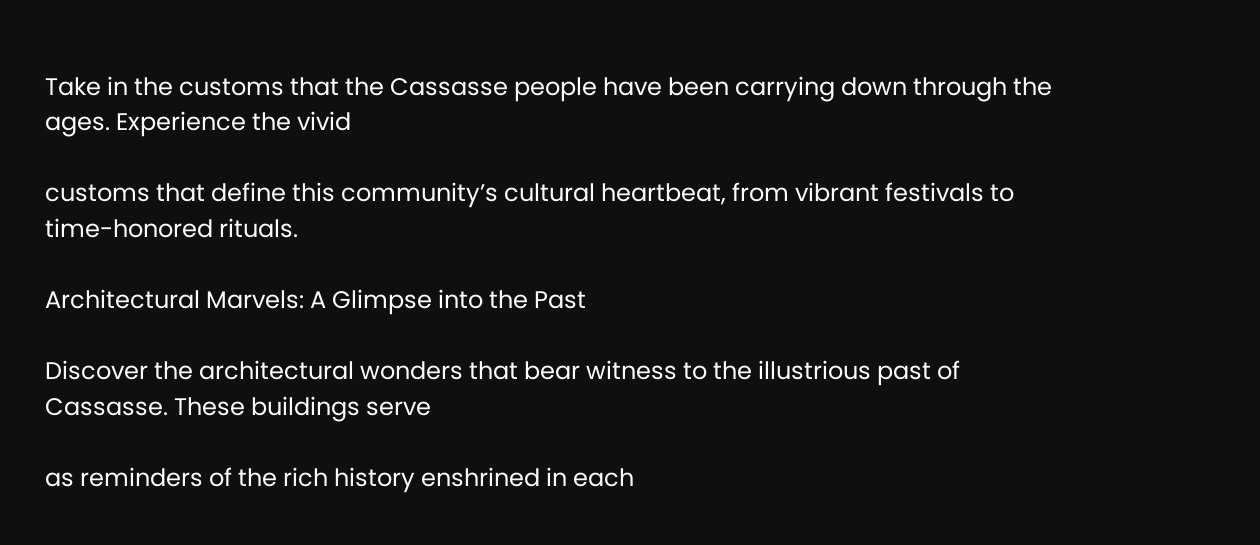Take in the customs that the Cassasse people have been carrying down through the ages. Experience the vivid

customs that define this community’s cultural heartbeat, from vibrant festivals to time-honored rituals.

Architectural Marvels: A Glimpse into the Past

Discover the architectural wonders that bear witness to the illustrious past of Cassasse. These buildings serve

as reminders of the rich history enshrined in each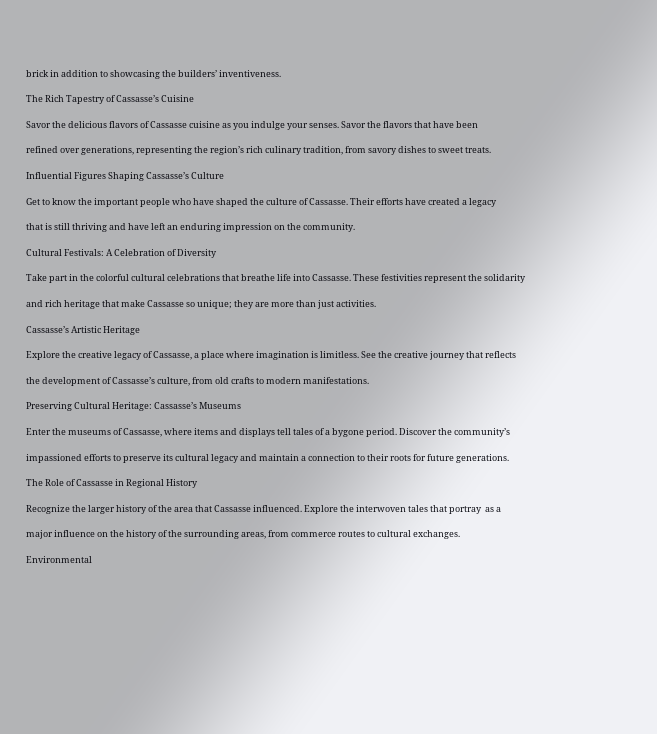brick in addition to showcasing the builders’ inventiveness.

The Rich Tapestry of Cassasse’s Cuisine

Savor the delicious flavors of Cassasse cuisine as you indulge your senses. Savor the flavors that have been

refined over generations, representing the region’s rich culinary tradition, from savory dishes to sweet treats.

Influential Figures Shaping Cassasse’s Culture

Get to know the important people who have shaped the culture of Cassasse. Their efforts have created a legacy

that is still thriving and have left an enduring impression on the community.

Cultural Festivals: A Celebration of Diversity

Take part in the colorful cultural celebrations that breathe life into Cassasse. These festivities represent the solidarity

and rich heritage that make Cassasse so unique; they are more than just activities.

Cassasse’s Artistic Heritage

Explore the creative legacy of Cassasse, a place where imagination is limitless. See the creative journey that reflects

the development of Cassasse’s culture, from old crafts to modern manifestations.

Preserving Cultural Heritage: Cassasse’s Museums

Enter the museums of Cassasse, where items and displays tell tales of a bygone period. Discover the community’s

impassioned efforts to preserve its cultural legacy and maintain a connection to their roots for future generations.

The Role of Cassasse in Regional History

Recognize the larger history of the area that Cassasse influenced. Explore the interwoven tales that portray  as a

major influence on the history of the surrounding areas, from commerce routes to cultural exchanges.

Environmental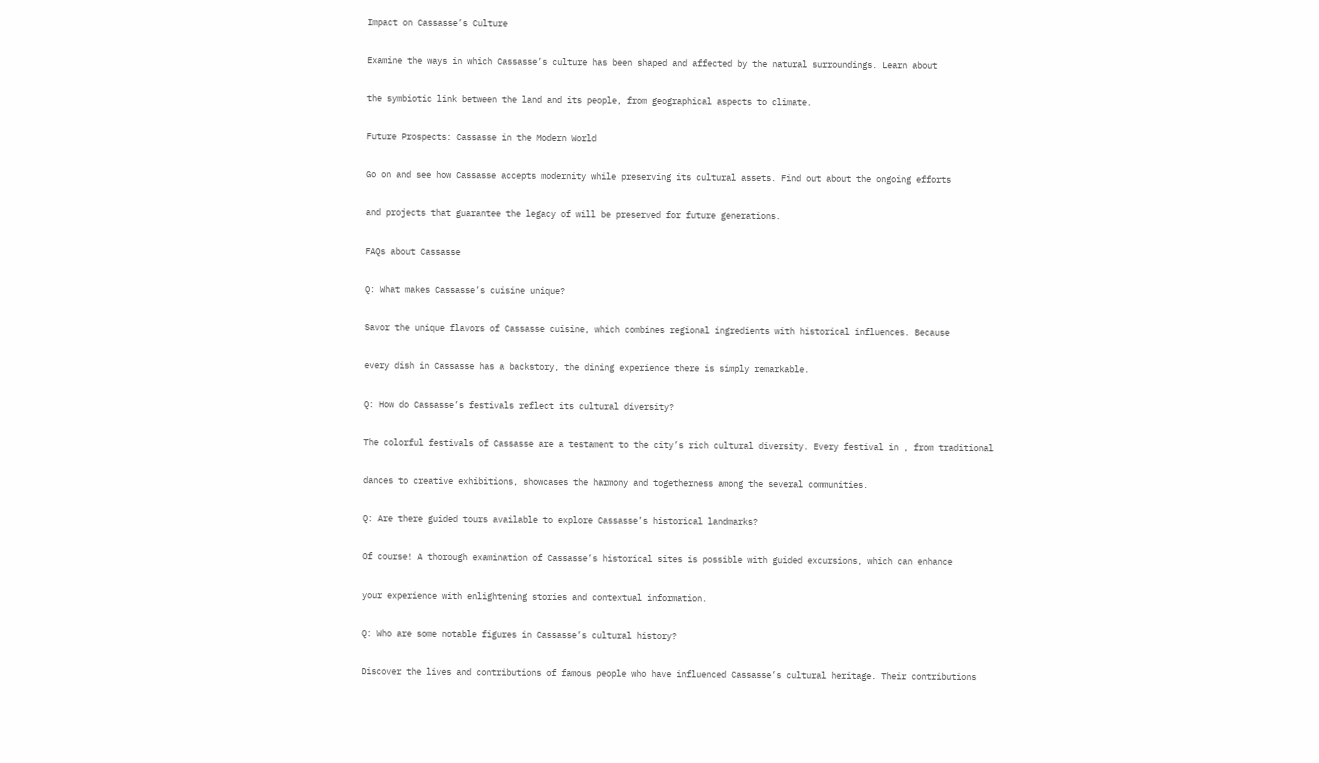Impact on Cassasse’s Culture

Examine the ways in which Cassasse’s culture has been shaped and affected by the natural surroundings. Learn about

the symbiotic link between the land and its people, from geographical aspects to climate.

Future Prospects: Cassasse in the Modern World

Go on and see how Cassasse accepts modernity while preserving its cultural assets. Find out about the ongoing efforts

and projects that guarantee the legacy of will be preserved for future generations.

FAQs about Cassasse

Q: What makes Cassasse’s cuisine unique?

Savor the unique flavors of Cassasse cuisine, which combines regional ingredients with historical influences. Because

every dish in Cassasse has a backstory, the dining experience there is simply remarkable.

Q: How do Cassasse’s festivals reflect its cultural diversity?

The colorful festivals of Cassasse are a testament to the city’s rich cultural diversity. Every festival in , from traditional

dances to creative exhibitions, showcases the harmony and togetherness among the several communities.

Q: Are there guided tours available to explore Cassasse’s historical landmarks?

Of course! A thorough examination of Cassasse’s historical sites is possible with guided excursions, which can enhance

your experience with enlightening stories and contextual information.

Q: Who are some notable figures in Cassasse’s cultural history?

Discover the lives and contributions of famous people who have influenced Cassasse’s cultural heritage. Their contributions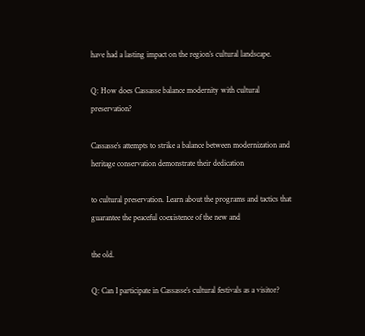have had a lasting impact on the region’s cultural landscape.

Q: How does Cassasse balance modernity with cultural preservation?

Cassasse’s attempts to strike a balance between modernization and heritage conservation demonstrate their dedication

to cultural preservation. Learn about the programs and tactics that guarantee the peaceful coexistence of the new and

the old.

Q: Can I participate in Cassasse’s cultural festivals as a visitor?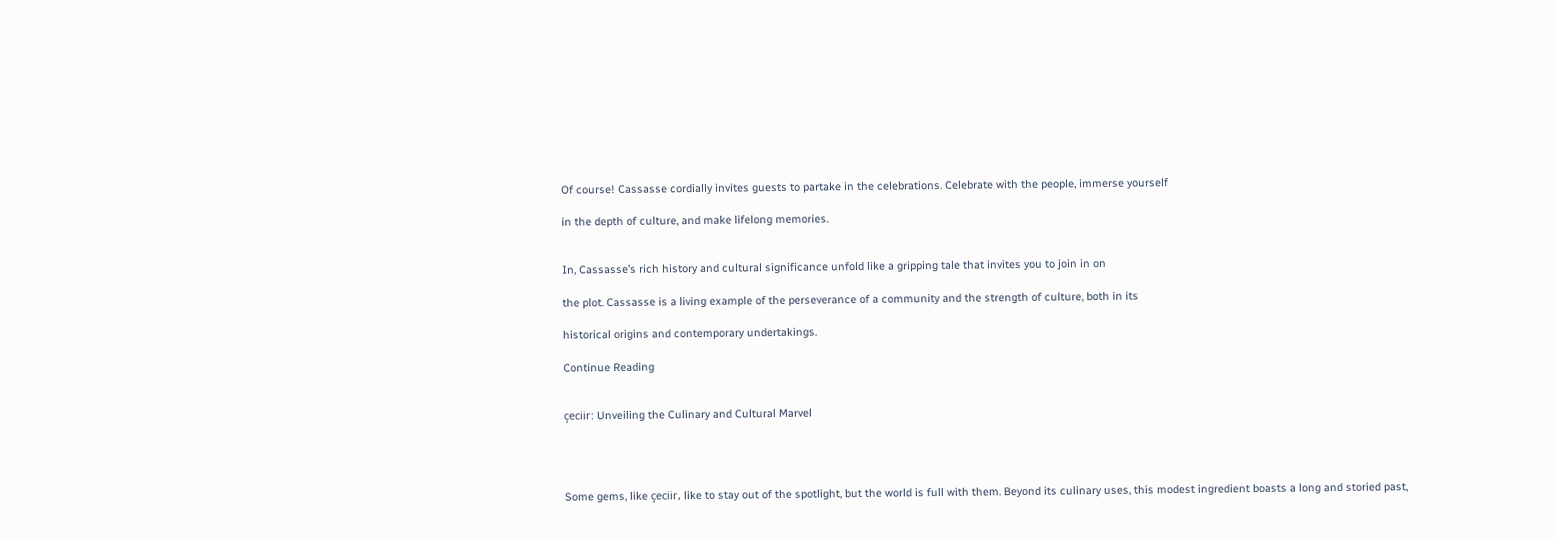Of course! Cassasse cordially invites guests to partake in the celebrations. Celebrate with the people, immerse yourself

in the depth of culture, and make lifelong memories.


In, Cassasse’s rich history and cultural significance unfold like a gripping tale that invites you to join in on

the plot. Cassasse is a living example of the perseverance of a community and the strength of culture, both in its

historical origins and contemporary undertakings.

Continue Reading


çeciir: Unveiling the Culinary and Cultural Marvel




Some gems, like çeciir, like to stay out of the spotlight, but the world is full with them. Beyond its culinary uses, this modest ingredient boasts a long and storied past,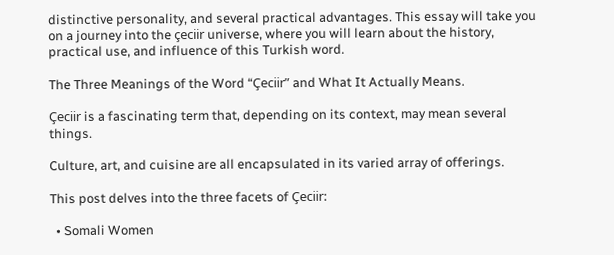distinctive personality, and several practical advantages. This essay will take you on a journey into the çeciir universe, where you will learn about the history, practical use, and influence of this Turkish word.

The Three Meanings of the Word “Çeciir” and What It Actually Means.

Çeciir is a fascinating term that, depending on its context, may mean several things.

Culture, art, and cuisine are all encapsulated in its varied array of offerings.

This post delves into the three facets of Çeciir:

  • Somali Women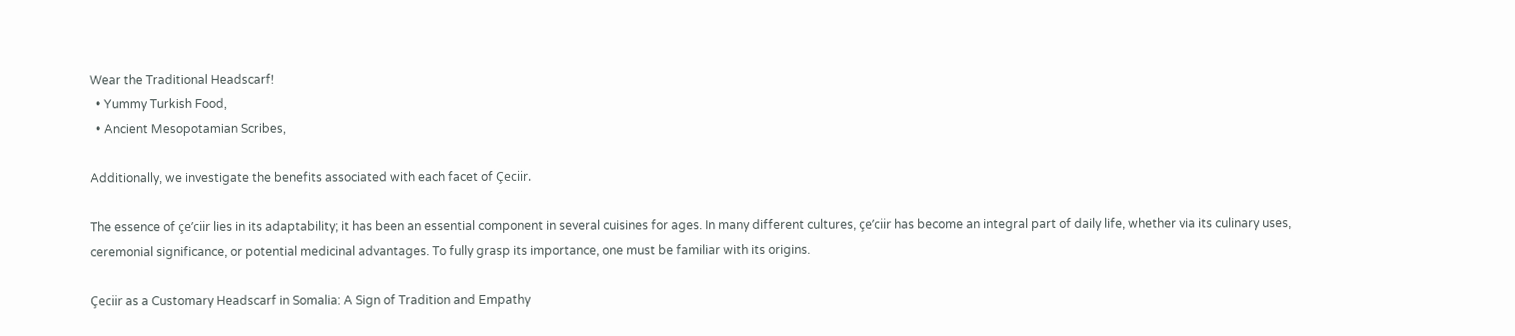Wear the Traditional Headscarf!
  • Yummy Turkish Food,
  • Ancient Mesopotamian Scribes,

Additionally, we investigate the benefits associated with each facet of Çeciir.

The essence of çe’ciir lies in its adaptability; it has been an essential component in several cuisines for ages. In many different cultures, çe’ciir has become an integral part of daily life, whether via its culinary uses, ceremonial significance, or potential medicinal advantages. To fully grasp its importance, one must be familiar with its origins.

Çeciir as a Customary Headscarf in Somalia: A Sign of Tradition and Empathy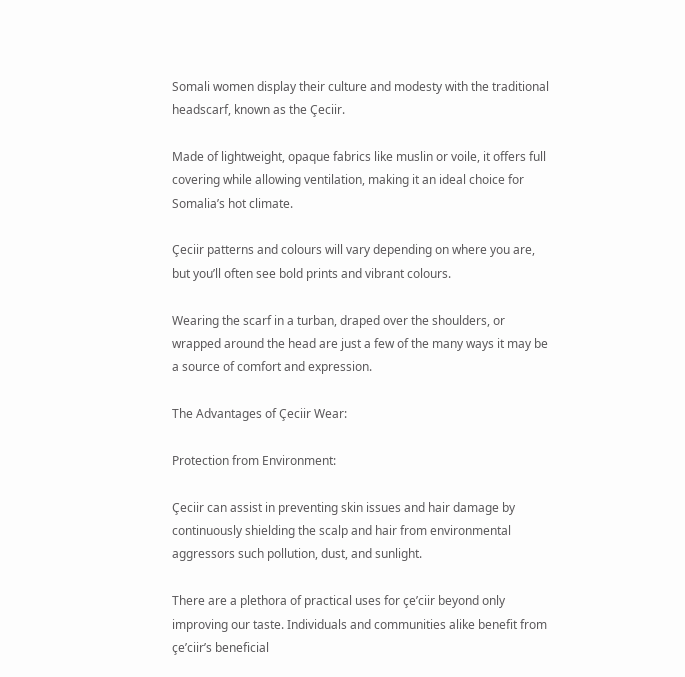Somali women display their culture and modesty with the traditional headscarf, known as the Çeciir.

Made of lightweight, opaque fabrics like muslin or voile, it offers full covering while allowing ventilation, making it an ideal choice for Somalia’s hot climate.

Çeciir patterns and colours will vary depending on where you are, but you’ll often see bold prints and vibrant colours.

Wearing the scarf in a turban, draped over the shoulders, or wrapped around the head are just a few of the many ways it may be a source of comfort and expression.

The Advantages of Çeciir Wear:

Protection from Environment:

Çeciir can assist in preventing skin issues and hair damage by continuously shielding the scalp and hair from environmental aggressors such pollution, dust, and sunlight.

There are a plethora of practical uses for çe’ciir beyond only improving our taste. Individuals and communities alike benefit from çe’ciir’s beneficial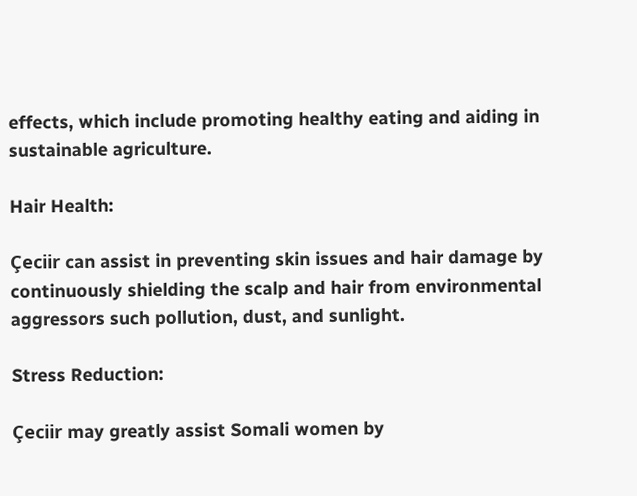effects, which include promoting healthy eating and aiding in sustainable agriculture.

Hair Health:

Çeciir can assist in preventing skin issues and hair damage by continuously shielding the scalp and hair from environmental aggressors such pollution, dust, and sunlight.

Stress Reduction:

Çeciir may greatly assist Somali women by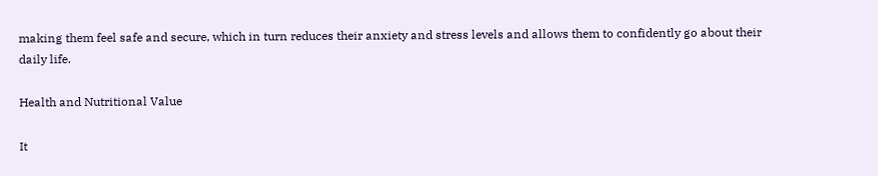making them feel safe and secure, which in turn reduces their anxiety and stress levels and allows them to confidently go about their daily life.

Health and Nutritional Value

It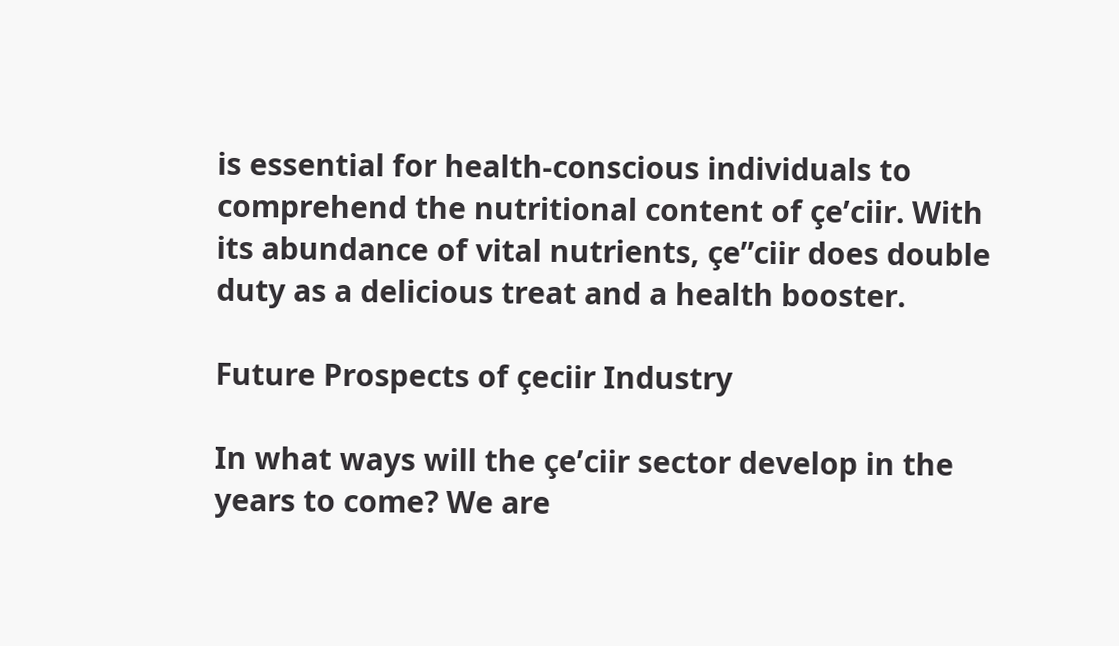is essential for health-conscious individuals to comprehend the nutritional content of çe’ciir. With its abundance of vital nutrients, çe”ciir does double duty as a delicious treat and a health booster.

Future Prospects of çeciir Industry

In what ways will the çe’ciir sector develop in the years to come? We are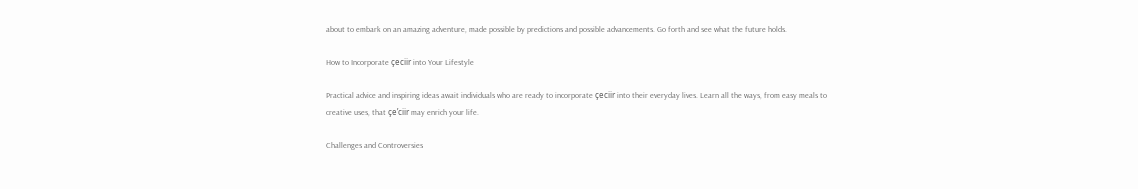about to embark on an amazing adventure, made possible by predictions and possible advancements. Go forth and see what the future holds.

How to Incorporate çeciir into Your Lifestyle

Practical advice and inspiring ideas await individuals who are ready to incorporate çeciir into their everyday lives. Learn all the ways, from easy meals to creative uses, that çe’ciir may enrich your life.

Challenges and Controversies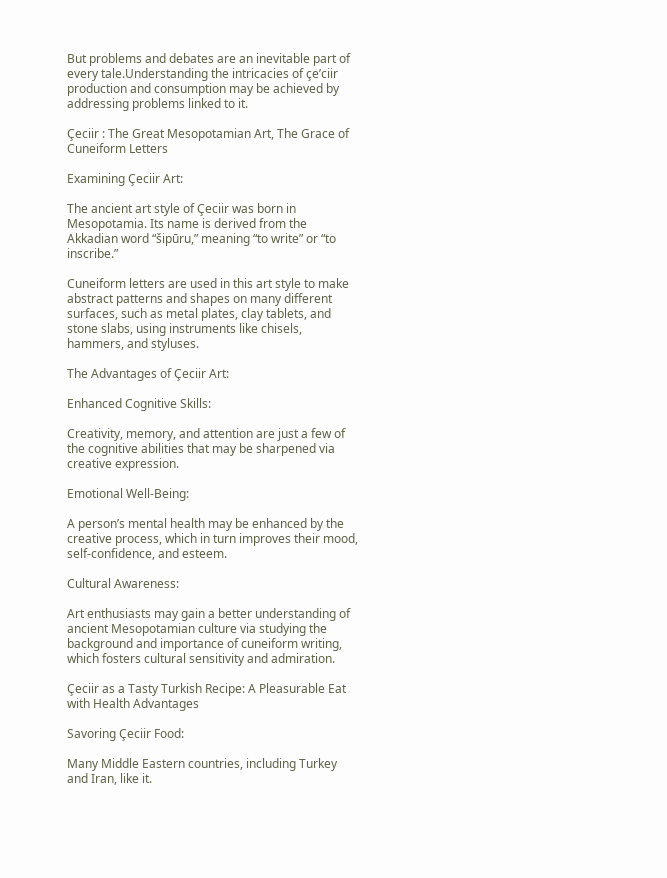But problems and debates are an inevitable part of every tale.Understanding the intricacies of çe’ciir production and consumption may be achieved by addressing problems linked to it.

Çeciir : The Great Mesopotamian Art, The Grace of Cuneiform Letters

Examining Çeciir Art:

The ancient art style of Çeciir was born in Mesopotamia. Its name is derived from the Akkadian word “šipūru,” meaning “to write” or “to inscribe.”

Cuneiform letters are used in this art style to make abstract patterns and shapes on many different surfaces, such as metal plates, clay tablets, and stone slabs, using instruments like chisels, hammers, and styluses.

The Advantages of Çeciir Art:

Enhanced Cognitive Skills:

Creativity, memory, and attention are just a few of the cognitive abilities that may be sharpened via creative expression.

Emotional Well-Being:

A person’s mental health may be enhanced by the creative process, which in turn improves their mood, self-confidence, and esteem.

Cultural Awareness:

Art enthusiasts may gain a better understanding of ancient Mesopotamian culture via studying the background and importance of cuneiform writing, which fosters cultural sensitivity and admiration.

Çeciir as a Tasty Turkish Recipe: A Pleasurable Eat with Health Advantages

Savoring Çeciir Food:

Many Middle Eastern countries, including Turkey and Iran, like it.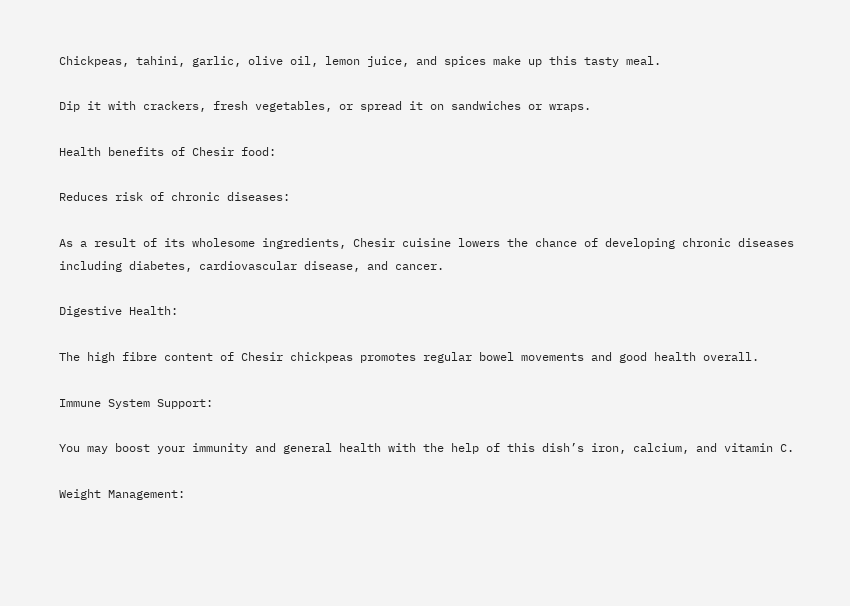Chickpeas, tahini, garlic, olive oil, lemon juice, and spices make up this tasty meal.

Dip it with crackers, fresh vegetables, or spread it on sandwiches or wraps.

Health benefits of Chesir food:

Reduces risk of chronic diseases:

As a result of its wholesome ingredients, Chesir cuisine lowers the chance of developing chronic diseases including diabetes, cardiovascular disease, and cancer.

Digestive Health:

The high fibre content of Chesir chickpeas promotes regular bowel movements and good health overall.

Immune System Support:

You may boost your immunity and general health with the help of this dish’s iron, calcium, and vitamin C.

Weight Management: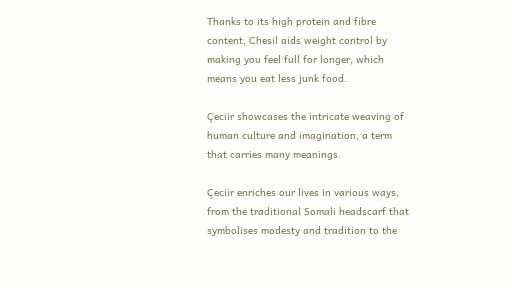Thanks to its high protein and fibre content, Chesil aids weight control by making you feel full for longer, which means you eat less junk food.

Çeciir showcases the intricate weaving of human culture and imagination, a term that carries many meanings.

Çeciir enriches our lives in various ways, from the traditional Somali headscarf that symbolises modesty and tradition to the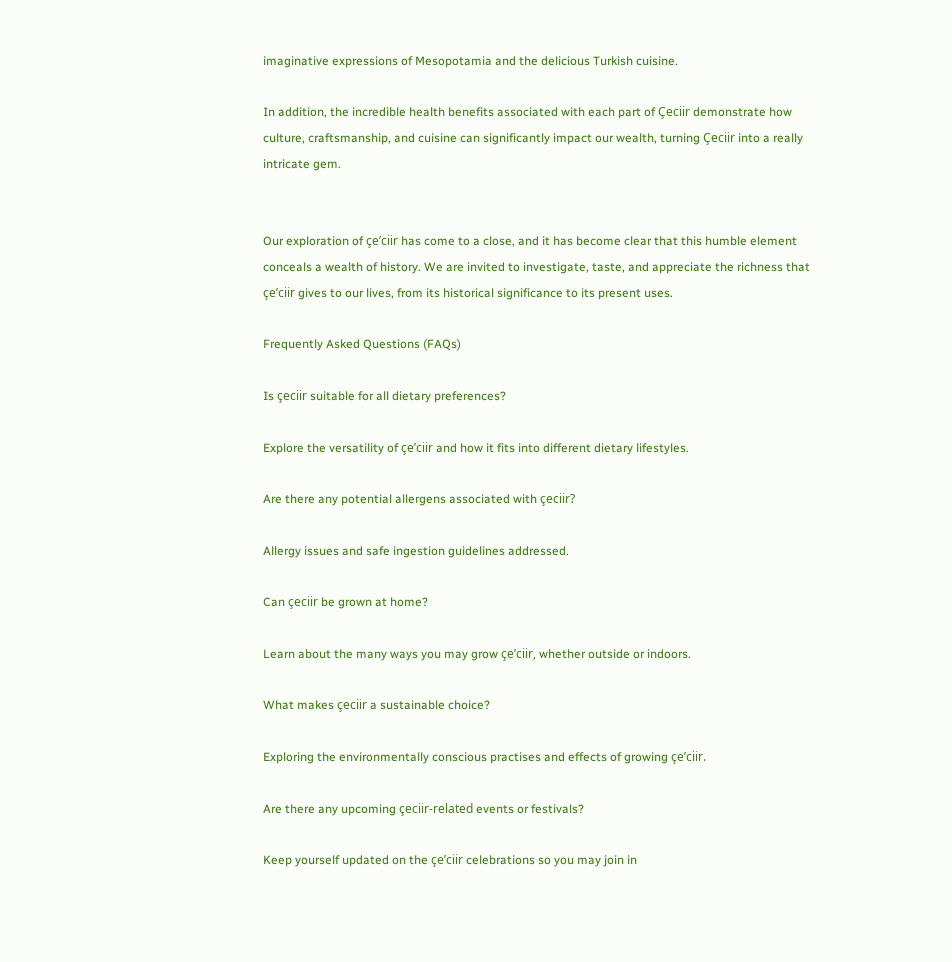imaginative expressions of Mesopotamia and the delicious Turkish cuisine.

In addition, the incredible health benefits associated with each part of Çeciir demonstrate how culture, craftsmanship, and cuisine can significantly impact our wealth, turning Çeciir into a really intricate gem.


Our exploration of çe’ciir has come to a close, and it has become clear that this humble element conceals a wealth of history. We are invited to investigate, taste, and appreciate the richness that çe’ciir gives to our lives, from its historical significance to its present uses.

Frequently Asked Questions (FAQs)

Is çeciir suitable for all dietary preferences?

Explore the versatility of çe’ciir and how it fits into different dietary lifestyles.

Are there any potential allergens associated with çeciir?

Allergy issues and safe ingestion guidelines addressed.

Can çeciir be grown at home?

Learn about the many ways you may grow çe’ciir, whether outside or indoors.

What makes çeciir a sustainable choice?

Exploring the environmentally conscious practises and effects of growing çe’ciir.

Are there any upcoming çeciir-related events or festivals?

Keep yourself updated on the çe’ciir celebrations so you may join in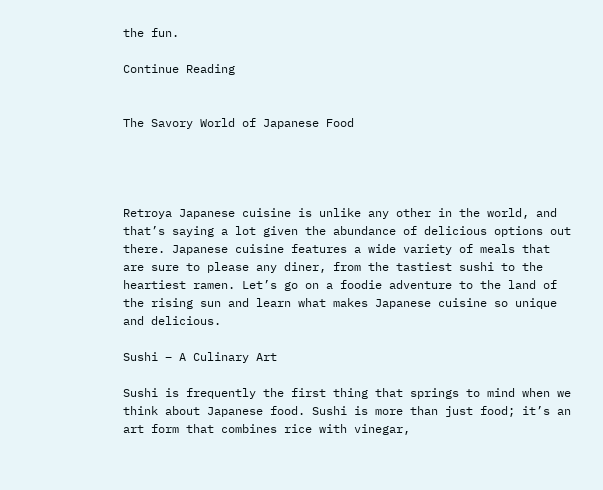the fun.

Continue Reading


The Savory World of Japanese Food




Retroya Japanese cuisine is unlike any other in the world, and that’s saying a lot given the abundance of delicious options out there. Japanese cuisine features a wide variety of meals that are sure to please any diner, from the tastiest sushi to the heartiest ramen. Let’s go on a foodie adventure to the land of the rising sun and learn what makes Japanese cuisine so unique and delicious.

Sushi – A Culinary Art

Sushi is frequently the first thing that springs to mind when we think about Japanese food. Sushi is more than just food; it’s an art form that combines rice with vinegar,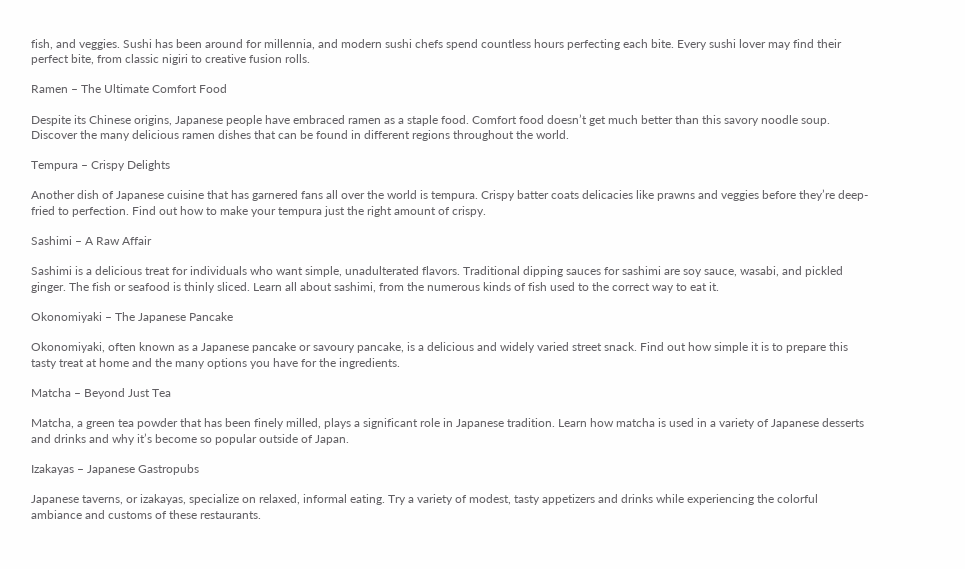fish, and veggies. Sushi has been around for millennia, and modern sushi chefs spend countless hours perfecting each bite. Every sushi lover may find their perfect bite, from classic nigiri to creative fusion rolls.

Ramen – The Ultimate Comfort Food

Despite its Chinese origins, Japanese people have embraced ramen as a staple food. Comfort food doesn’t get much better than this savory noodle soup. Discover the many delicious ramen dishes that can be found in different regions throughout the world.

Tempura – Crispy Delights

Another dish of Japanese cuisine that has garnered fans all over the world is tempura. Crispy batter coats delicacies like prawns and veggies before they’re deep-fried to perfection. Find out how to make your tempura just the right amount of crispy.

Sashimi – A Raw Affair

Sashimi is a delicious treat for individuals who want simple, unadulterated flavors. Traditional dipping sauces for sashimi are soy sauce, wasabi, and pickled ginger. The fish or seafood is thinly sliced. Learn all about sashimi, from the numerous kinds of fish used to the correct way to eat it.

Okonomiyaki – The Japanese Pancake

Okonomiyaki, often known as a Japanese pancake or savoury pancake, is a delicious and widely varied street snack. Find out how simple it is to prepare this tasty treat at home and the many options you have for the ingredients.

Matcha – Beyond Just Tea

Matcha, a green tea powder that has been finely milled, plays a significant role in Japanese tradition. Learn how matcha is used in a variety of Japanese desserts and drinks and why it’s become so popular outside of Japan.

Izakayas – Japanese Gastropubs

Japanese taverns, or izakayas, specialize on relaxed, informal eating. Try a variety of modest, tasty appetizers and drinks while experiencing the colorful ambiance and customs of these restaurants.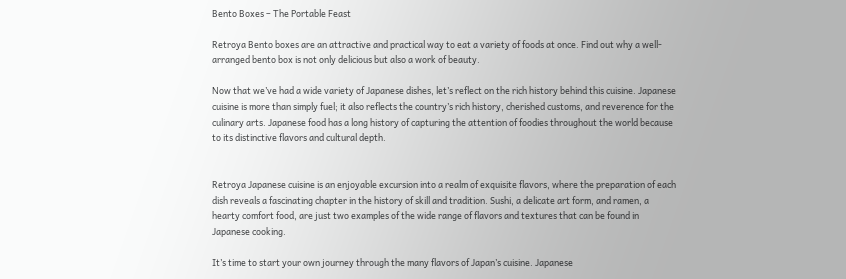Bento Boxes – The Portable Feast

Retroya Bento boxes are an attractive and practical way to eat a variety of foods at once. Find out why a well-arranged bento box is not only delicious but also a work of beauty.

Now that we’ve had a wide variety of Japanese dishes, let’s reflect on the rich history behind this cuisine. Japanese cuisine is more than simply fuel; it also reflects the country’s rich history, cherished customs, and reverence for the culinary arts. Japanese food has a long history of capturing the attention of foodies throughout the world because to its distinctive flavors and cultural depth.


Retroya Japanese cuisine is an enjoyable excursion into a realm of exquisite flavors, where the preparation of each dish reveals a fascinating chapter in the history of skill and tradition. Sushi, a delicate art form, and ramen, a hearty comfort food, are just two examples of the wide range of flavors and textures that can be found in Japanese cooking.

It’s time to start your own journey through the many flavors of Japan’s cuisine. Japanese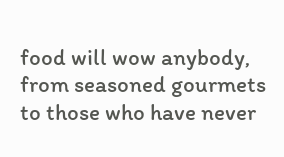food will wow anybody, from seasoned gourmets to those who have never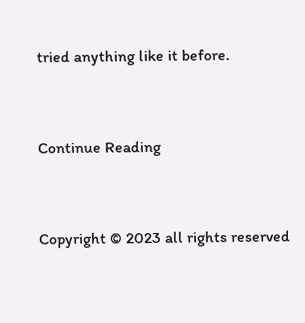tried anything like it before.


Continue Reading


Copyright © 2023 all rights reserved